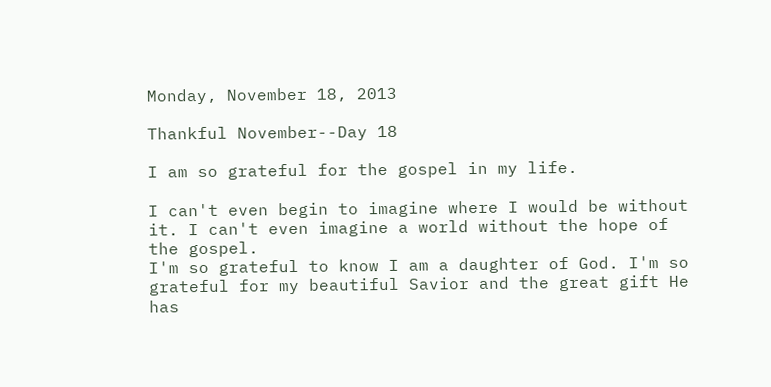Monday, November 18, 2013

Thankful November--Day 18

I am so grateful for the gospel in my life.

I can't even begin to imagine where I would be without it. I can't even imagine a world without the hope of the gospel.
I'm so grateful to know I am a daughter of God. I'm so grateful for my beautiful Savior and the great gift He has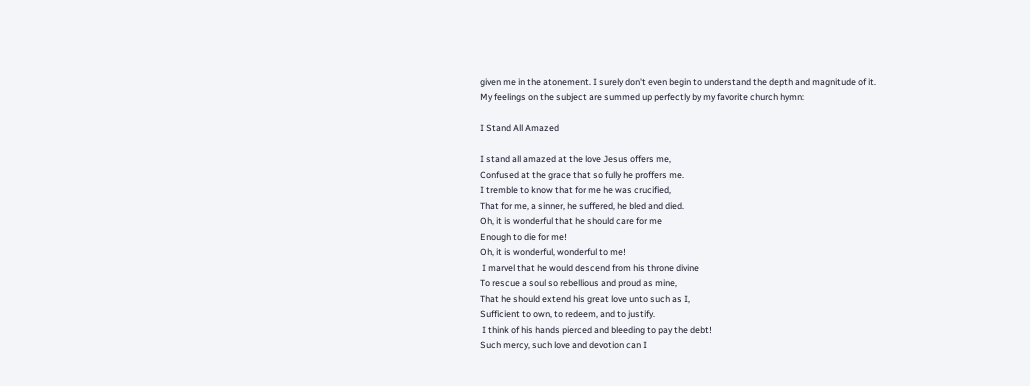given me in the atonement. I surely don't even begin to understand the depth and magnitude of it.
My feelings on the subject are summed up perfectly by my favorite church hymn:

I Stand All Amazed

I stand all amazed at the love Jesus offers me,
Confused at the grace that so fully he proffers me.
I tremble to know that for me he was crucified,
That for me, a sinner, he suffered, he bled and died.
Oh, it is wonderful that he should care for me
Enough to die for me!
Oh, it is wonderful, wonderful to me!
 I marvel that he would descend from his throne divine
To rescue a soul so rebellious and proud as mine,
That he should extend his great love unto such as I,
Sufficient to own, to redeem, and to justify.
 I think of his hands pierced and bleeding to pay the debt!
Such mercy, such love and devotion can I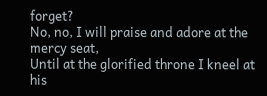forget?
No, no, I will praise and adore at the mercy seat,
Until at the glorified throne I kneel at his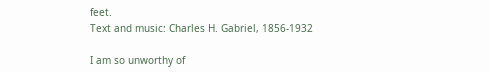feet.
Text and music: Charles H. Gabriel, 1856-1932

I am so unworthy of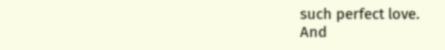such perfect love.
And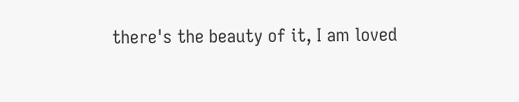there's the beauty of it, I am loved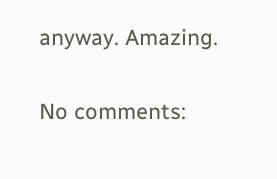anyway. Amazing.

No comments: